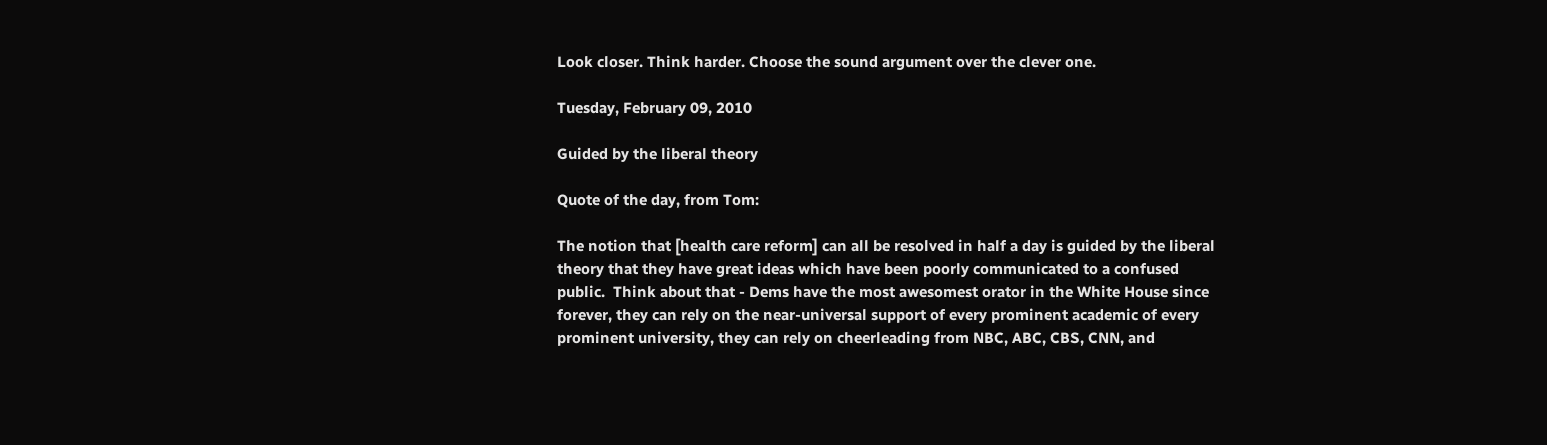Look closer. Think harder. Choose the sound argument over the clever one.

Tuesday, February 09, 2010

Guided by the liberal theory

Quote of the day, from Tom:

The notion that [health care reform] can all be resolved in half a day is guided by the liberal theory that they have great ideas which have been poorly communicated to a confused public.  Think about that - Dems have the most awesomest orator in the White House since forever, they can rely on the near-universal support of every prominent academic of every prominent university, they can rely on cheerleading from NBC, ABC, CBS, CNN, and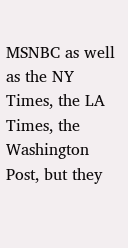MSNBC as well as the NY Times, the LA Times, the Washington Post, but they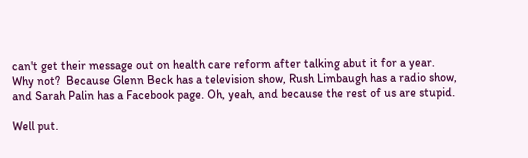can't get their message out on health care reform after talking abut it for a year.  Why not?  Because Glenn Beck has a television show, Rush Limbaugh has a radio show, and Sarah Palin has a Facebook page. Oh, yeah, and because the rest of us are stupid.

Well put.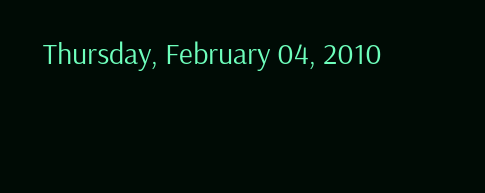Thursday, February 04, 2010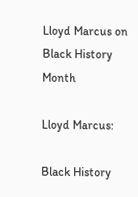Lloyd Marcus on Black History Month

Lloyd Marcus:

Black History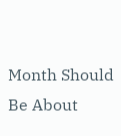Month Should Be About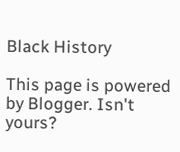Black History

This page is powered by Blogger. Isn't yours?